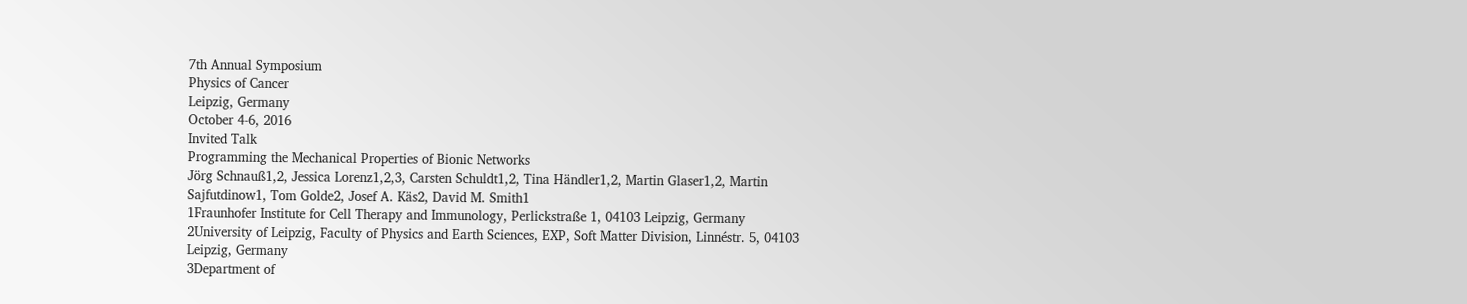7th Annual Symposium
Physics of Cancer
Leipzig, Germany
October 4-6, 2016
Invited Talk
Programming the Mechanical Properties of Bionic Networks
Jörg Schnauß1,2, Jessica Lorenz1,2,3, Carsten Schuldt1,2, Tina Händler1,2, Martin Glaser1,2, Martin Sajfutdinow1, Tom Golde2, Josef A. Käs2, David M. Smith1
1Fraunhofer Institute for Cell Therapy and Immunology, Perlickstraße 1, 04103 Leipzig, Germany
2University of Leipzig, Faculty of Physics and Earth Sciences, EXP, Soft Matter Division, Linnéstr. 5, 04103 Leipzig, Germany
3Department of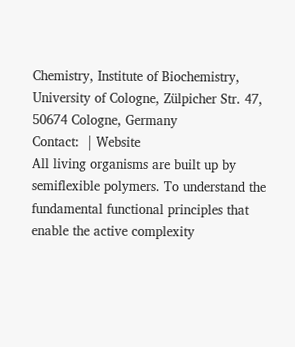Chemistry, Institute of Biochemistry, University of Cologne, Zülpicher Str. 47, 50674 Cologne, Germany
Contact:  | Website
All living organisms are built up by semiflexible polymers. To understand the fundamental functional principles that enable the active complexity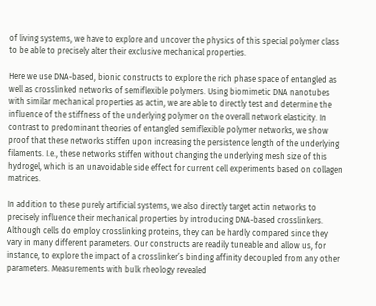of living systems, we have to explore and uncover the physics of this special polymer class to be able to precisely alter their exclusive mechanical properties.

Here we use DNA-based, bionic constructs to explore the rich phase space of entangled as well as crosslinked networks of semiflexible polymers. Using biomimetic DNA nanotubes with similar mechanical properties as actin, we are able to directly test and determine the influence of the stiffness of the underlying polymer on the overall network elasticity. In contrast to predominant theories of entangled semiflexible polymer networks, we show proof that these networks stiffen upon increasing the persistence length of the underlying filaments. I.e., these networks stiffen without changing the underlying mesh size of this hydrogel, which is an unavoidable side effect for current cell experiments based on collagen matrices.

In addition to these purely artificial systems, we also directly target actin networks to precisely influence their mechanical properties by introducing DNA-based crosslinkers. Although cells do employ crosslinking proteins, they can be hardly compared since they vary in many different parameters. Our constructs are readily tuneable and allow us, for instance, to explore the impact of a crosslinker’s binding affinity decoupled from any other parameters. Measurements with bulk rheology revealed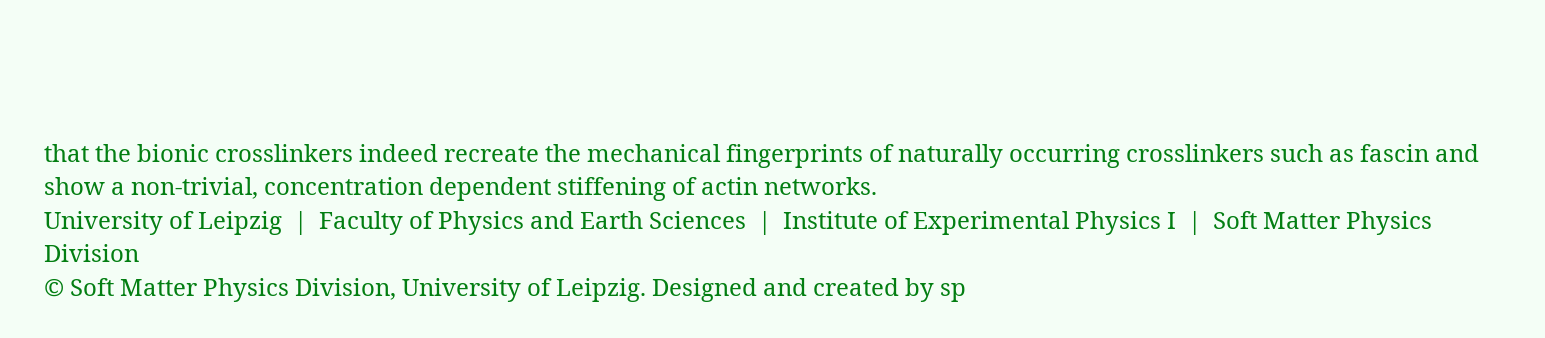that the bionic crosslinkers indeed recreate the mechanical fingerprints of naturally occurring crosslinkers such as fascin and show a non-trivial, concentration dependent stiffening of actin networks.
University of Leipzig  |  Faculty of Physics and Earth Sciences  |  Institute of Experimental Physics I  |  Soft Matter Physics Division
© Soft Matter Physics Division, University of Leipzig. Designed and created by sp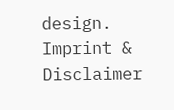design. Imprint & Disclaimer